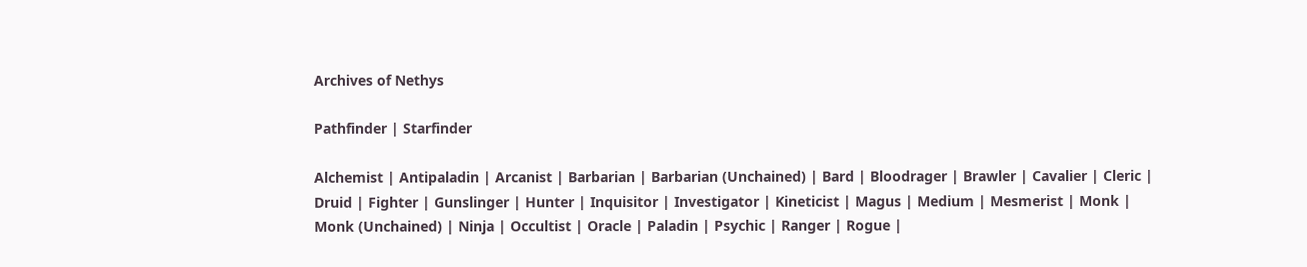Archives of Nethys

Pathfinder | Starfinder

Alchemist | Antipaladin | Arcanist | Barbarian | Barbarian (Unchained) | Bard | Bloodrager | Brawler | Cavalier | Cleric | Druid | Fighter | Gunslinger | Hunter | Inquisitor | Investigator | Kineticist | Magus | Medium | Mesmerist | Monk | Monk (Unchained) | Ninja | Occultist | Oracle | Paladin | Psychic | Ranger | Rogue |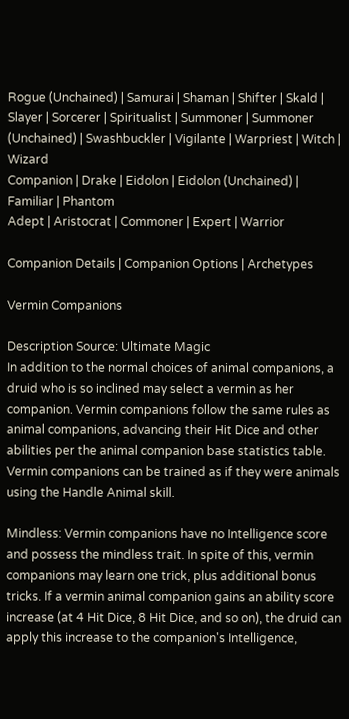Rogue (Unchained) | Samurai | Shaman | Shifter | Skald | Slayer | Sorcerer | Spiritualist | Summoner | Summoner (Unchained) | Swashbuckler | Vigilante | Warpriest | Witch | Wizard
Companion | Drake | Eidolon | Eidolon (Unchained) | Familiar | Phantom
Adept | Aristocrat | Commoner | Expert | Warrior

Companion Details | Companion Options | Archetypes

Vermin Companions

Description Source: Ultimate Magic
In addition to the normal choices of animal companions, a druid who is so inclined may select a vermin as her companion. Vermin companions follow the same rules as animal companions, advancing their Hit Dice and other abilities per the animal companion base statistics table. Vermin companions can be trained as if they were animals using the Handle Animal skill.

Mindless: Vermin companions have no Intelligence score and possess the mindless trait. In spite of this, vermin companions may learn one trick, plus additional bonus tricks. If a vermin animal companion gains an ability score increase (at 4 Hit Dice, 8 Hit Dice, and so on), the druid can apply this increase to the companion's Intelligence,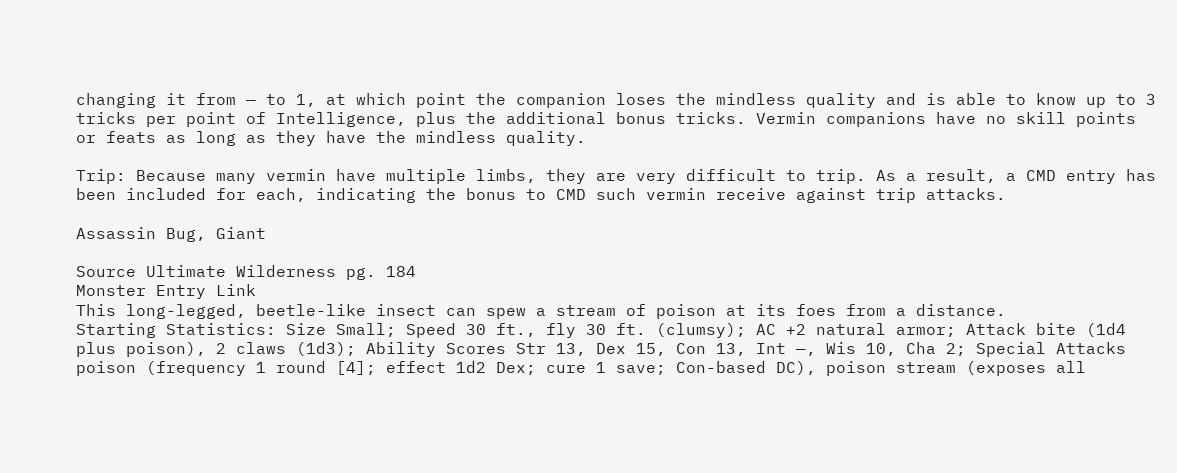changing it from — to 1, at which point the companion loses the mindless quality and is able to know up to 3 tricks per point of Intelligence, plus the additional bonus tricks. Vermin companions have no skill points or feats as long as they have the mindless quality.

Trip: Because many vermin have multiple limbs, they are very difficult to trip. As a result, a CMD entry has been included for each, indicating the bonus to CMD such vermin receive against trip attacks.

Assassin Bug, Giant

Source Ultimate Wilderness pg. 184
Monster Entry Link
This long-legged, beetle-like insect can spew a stream of poison at its foes from a distance.
Starting Statistics: Size Small; Speed 30 ft., fly 30 ft. (clumsy); AC +2 natural armor; Attack bite (1d4 plus poison), 2 claws (1d3); Ability Scores Str 13, Dex 15, Con 13, Int —, Wis 10, Cha 2; Special Attacks poison (frequency 1 round [4]; effect 1d2 Dex; cure 1 save; Con-based DC), poison stream (exposes all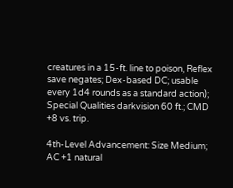creatures in a 15-ft. line to poison, Reflex save negates; Dex-based DC; usable every 1d4 rounds as a standard action); Special Qualities darkvision 60 ft.; CMD +8 vs. trip.

4th-Level Advancement: Size Medium; AC +1 natural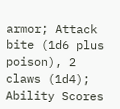armor; Attack bite (1d6 plus poison), 2 claws (1d4); Ability Scores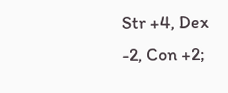Str +4, Dex -2, Con +2;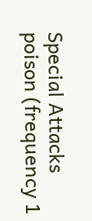Special Attacks poison (frequency 1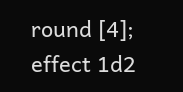round [4]; effect 1d2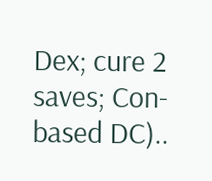Dex; cure 2 saves; Con-based DC)..